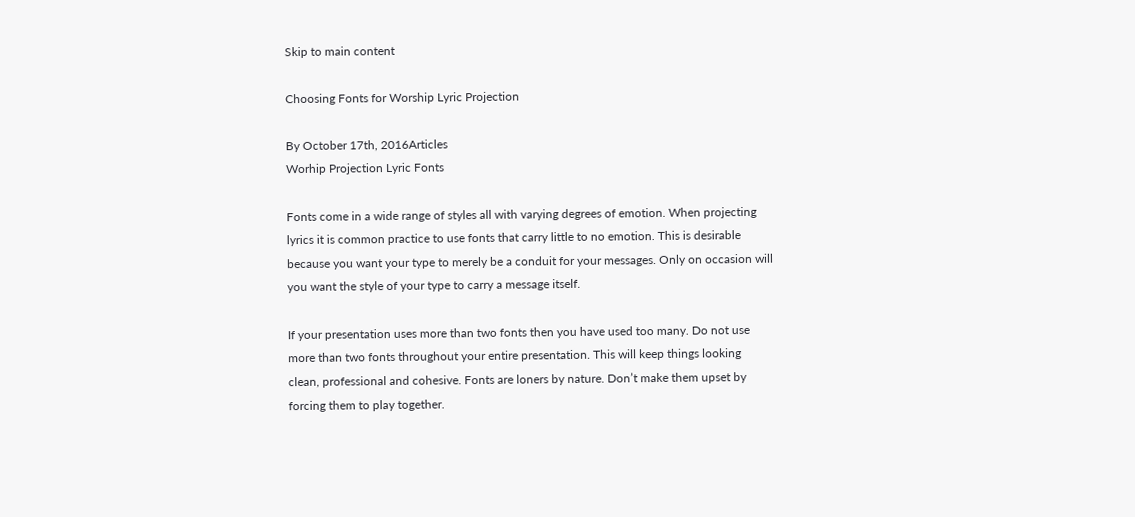Skip to main content

Choosing Fonts for Worship Lyric Projection

By October 17th, 2016Articles
Worhip Projection Lyric Fonts

Fonts come in a wide range of styles all with varying degrees of emotion. When projecting lyrics it is common practice to use fonts that carry little to no emotion. This is desirable because you want your type to merely be a conduit for your messages. Only on occasion will you want the style of your type to carry a message itself.

If your presentation uses more than two fonts then you have used too many. Do not use more than two fonts throughout your entire presentation. This will keep things looking clean, professional and cohesive. Fonts are loners by nature. Don’t make them upset by forcing them to play together.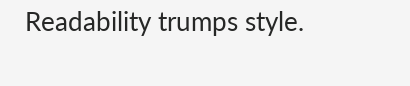Readability trumps style.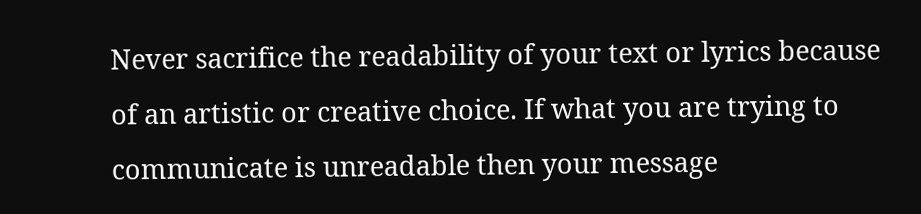Never sacrifice the readability of your text or lyrics because of an artistic or creative choice. If what you are trying to communicate is unreadable then your message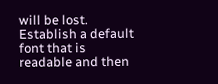will be lost. Establish a default font that is readable and then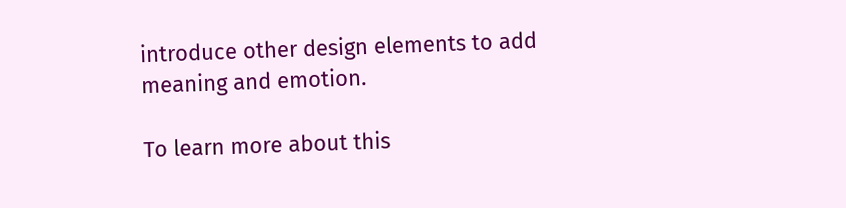introduce other design elements to add meaning and emotion.

To learn more about this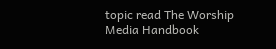topic read The Worship Media Handbook